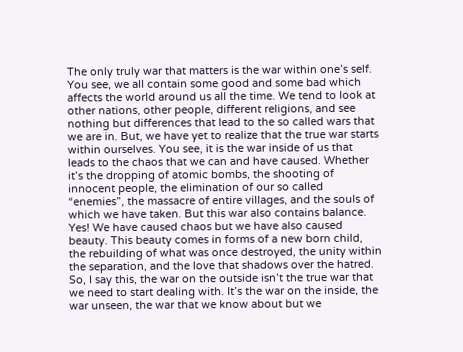The only truly war that matters is the war within one’s self. You see, we all contain some good and some bad which affects the world around us all the time. We tend to look at other nations, other people, different religions, and see nothing but differences that lead to the so called wars that we are in. But, we have yet to realize that the true war starts within ourselves. You see, it is the war inside of us that leads to the chaos that we can and have caused. Whether it’s the dropping of atomic bombs, the shooting of innocent people, the elimination of our so called “enemies”, the massacre of entire villages, and the souls of which we have taken. But this war also contains balance. Yes! We have caused chaos but we have also caused beauty. This beauty comes in forms of a new born child, the rebuilding of what was once destroyed, the unity within the separation, and the love that shadows over the hatred. So, I say this, the war on the outside isn’t the true war that we need to start dealing with. It’s the war on the inside, the war unseen, the war that we know about but we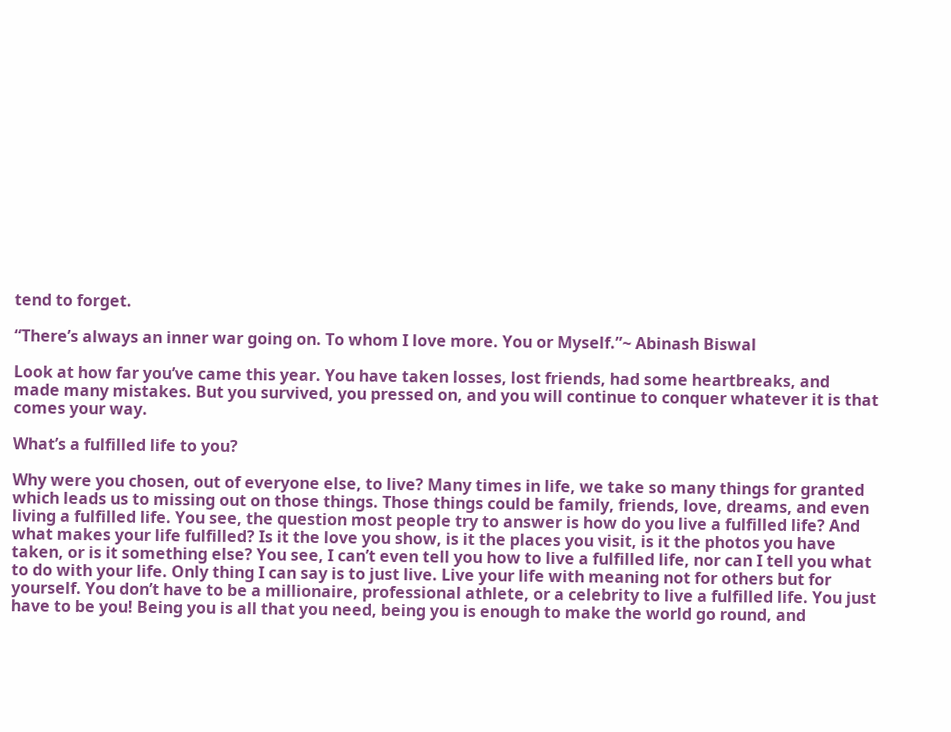tend to forget.

“There’s always an inner war going on. To whom I love more. You or Myself.”~ Abinash Biswal

Look at how far you’ve came this year. You have taken losses, lost friends, had some heartbreaks, and made many mistakes. But you survived, you pressed on, and you will continue to conquer whatever it is that comes your way.

What’s a fulfilled life to you?

Why were you chosen, out of everyone else, to live? Many times in life, we take so many things for granted which leads us to missing out on those things. Those things could be family, friends, love, dreams, and even living a fulfilled life. You see, the question most people try to answer is how do you live a fulfilled life? And what makes your life fulfilled? Is it the love you show, is it the places you visit, is it the photos you have taken, or is it something else? You see, I can’t even tell you how to live a fulfilled life, nor can I tell you what to do with your life. Only thing I can say is to just live. Live your life with meaning not for others but for yourself. You don’t have to be a millionaire, professional athlete, or a celebrity to live a fulfilled life. You just have to be you! Being you is all that you need, being you is enough to make the world go round, and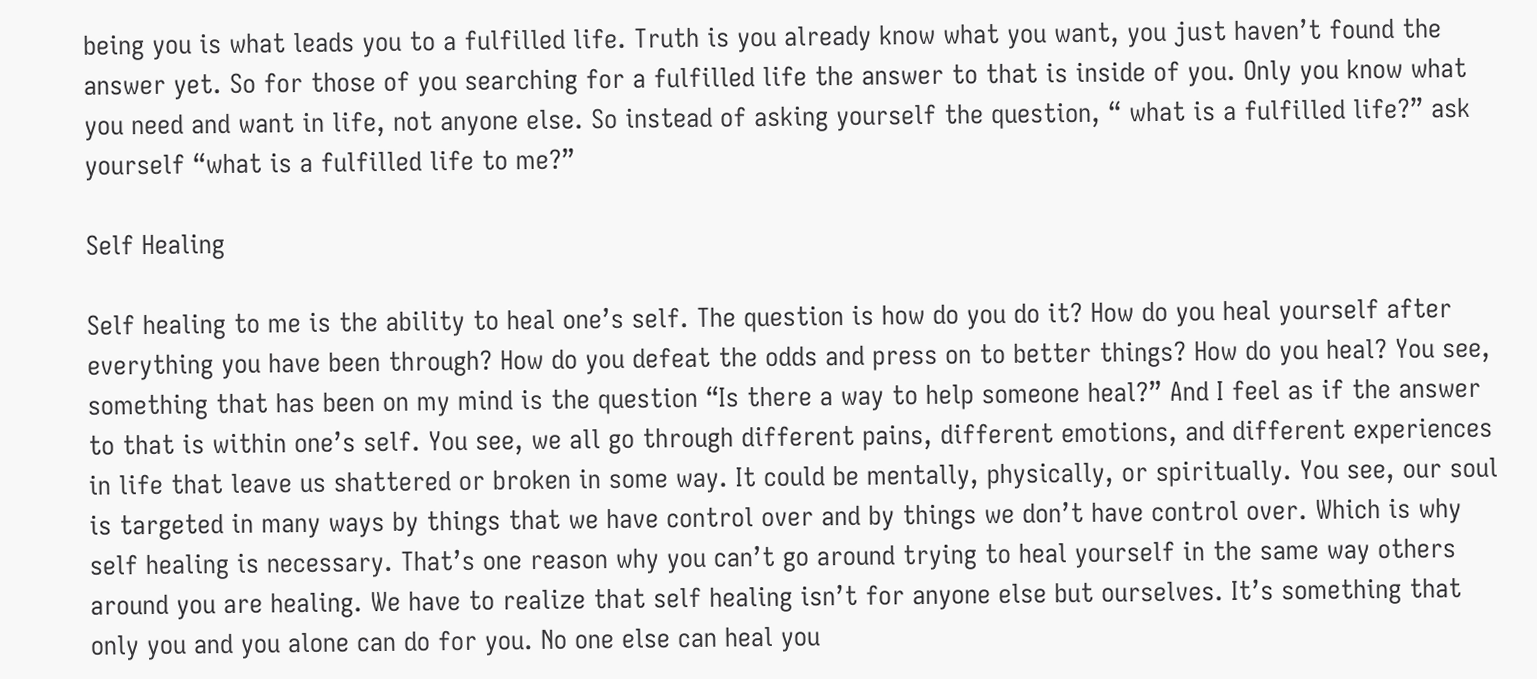being you is what leads you to a fulfilled life. Truth is you already know what you want, you just haven’t found the answer yet. So for those of you searching for a fulfilled life the answer to that is inside of you. Only you know what you need and want in life, not anyone else. So instead of asking yourself the question, “ what is a fulfilled life?” ask yourself “what is a fulfilled life to me?”

Self Healing

Self healing to me is the ability to heal one’s self. The question is how do you do it? How do you heal yourself after everything you have been through? How do you defeat the odds and press on to better things? How do you heal? You see, something that has been on my mind is the question “Is there a way to help someone heal?” And I feel as if the answer to that is within one’s self. You see, we all go through different pains, different emotions, and different experiences in life that leave us shattered or broken in some way. It could be mentally, physically, or spiritually. You see, our soul is targeted in many ways by things that we have control over and by things we don’t have control over. Which is why self healing is necessary. That’s one reason why you can’t go around trying to heal yourself in the same way others around you are healing. We have to realize that self healing isn’t for anyone else but ourselves. It’s something that only you and you alone can do for you. No one else can heal you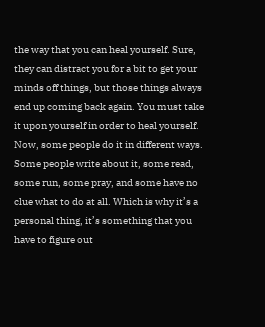the way that you can heal yourself. Sure, they can distract you for a bit to get your minds off things, but those things always end up coming back again. You must take it upon yourself in order to heal yourself. Now, some people do it in different ways. Some people write about it, some read, some run, some pray, and some have no clue what to do at all. Which is why it’s a personal thing, it’s something that you have to figure out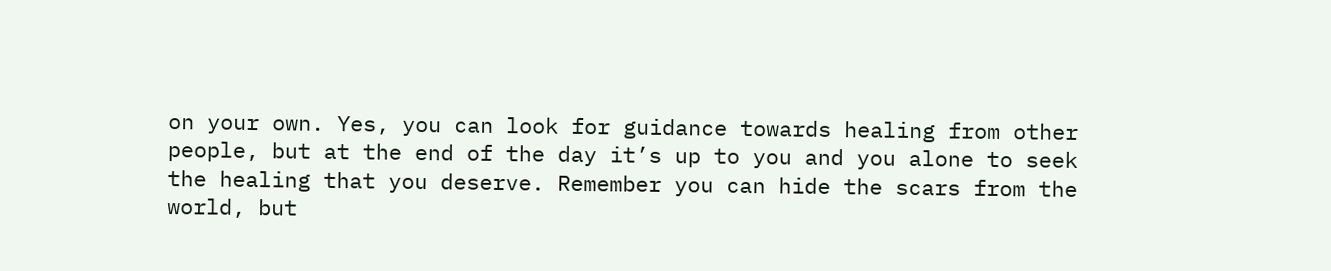on your own. Yes, you can look for guidance towards healing from other people, but at the end of the day it’s up to you and you alone to seek the healing that you deserve. Remember you can hide the scars from the world, but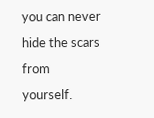you can never hide the scars from yourself.